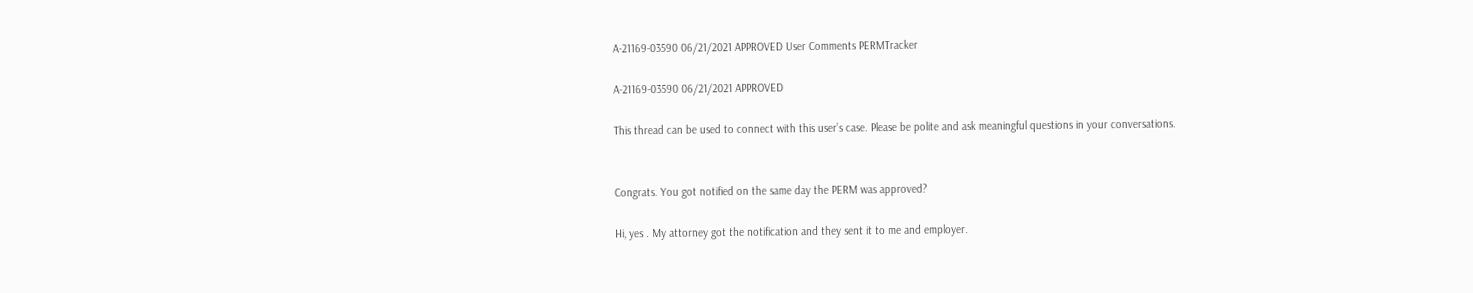A-21169-03590 06/21/2021 APPROVED User Comments PERMTracker

A-21169-03590 06/21/2021 APPROVED

This thread can be used to connect with this user’s case. Please be polite and ask meaningful questions in your conversations.


Congrats. You got notified on the same day the PERM was approved?

Hi, yes . My attorney got the notification and they sent it to me and employer.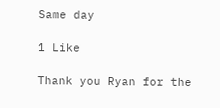Same day

1 Like

Thank you Ryan for the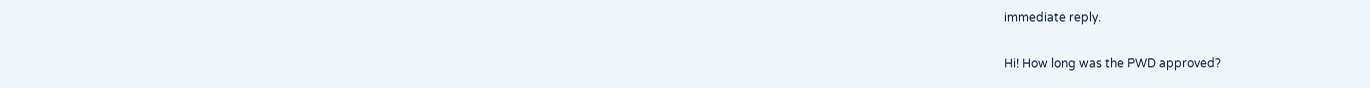immediate reply.

Hi! How long was the PWD approved?